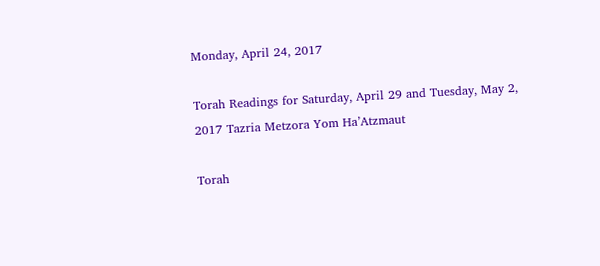Monday, April 24, 2017

Torah Readings for Saturday, April 29 and Tuesday, May 2, 2017 Tazria Metzora Yom Ha’Atzmaut

Torah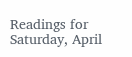Readings for Saturday, April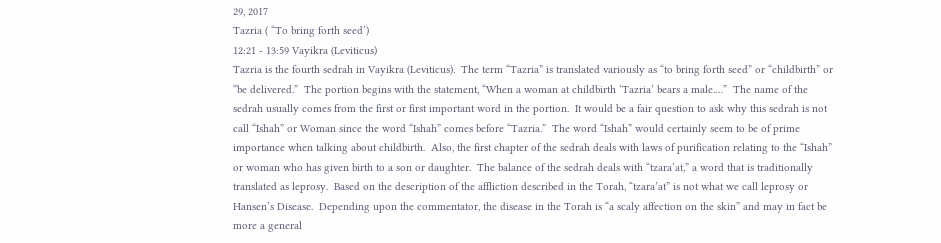29, 2017
Tazria ( “To bring forth seed’)
12:21 - 13:59 Vayikra (Leviticus)
Tazria is the fourth sedrah in Vayikra (Leviticus).  The term “Tazria” is translated variously as “to bring forth seed” or “childbirth” or “be delivered.”  The portion begins with the statement, “When a woman at childbirth ‘Tazria’ bears a male.…”  The name of the sedrah usually comes from the first or first important word in the portion.  It would be a fair question to ask why this sedrah is not call “Ishah” or Woman since the word “Ishah” comes before “Tazria.”  The word “Ishah” would certainly seem to be of prime importance when talking about childbirth.  Also, the first chapter of the sedrah deals with laws of purification relating to the “Ishah” or woman who has given birth to a son or daughter.  The balance of the sedrah deals with “tzara’at,” a word that is traditionally translated as leprosy.  Based on the description of the affliction described in the Torah, “tzara’at” is not what we call leprosy or Hansen’s Disease.  Depending upon the commentator, the disease in the Torah is “a scaly affection on the skin” and may in fact be more a general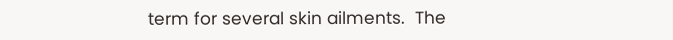term for several skin ailments.  The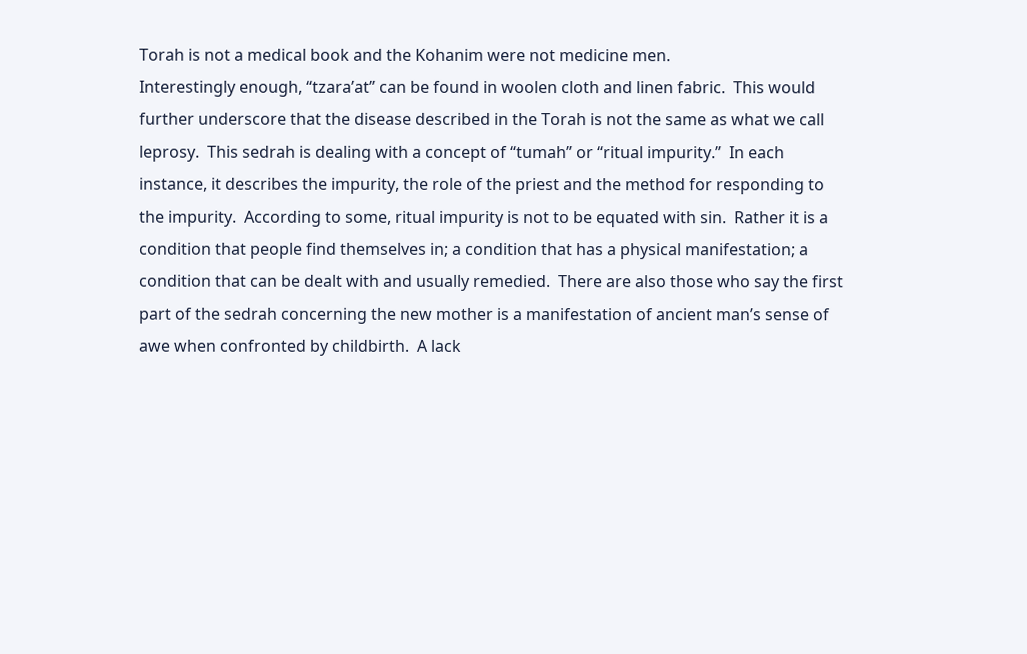Torah is not a medical book and the Kohanim were not medicine men.
Interestingly enough, “tzara’at” can be found in woolen cloth and linen fabric.  This would further underscore that the disease described in the Torah is not the same as what we call leprosy.  This sedrah is dealing with a concept of “tumah” or “ritual impurity.”  In each instance, it describes the impurity, the role of the priest and the method for responding to the impurity.  According to some, ritual impurity is not to be equated with sin.  Rather it is a condition that people find themselves in; a condition that has a physical manifestation; a condition that can be dealt with and usually remedied.  There are also those who say the first part of the sedrah concerning the new mother is a manifestation of ancient man’s sense of awe when confronted by childbirth.  A lack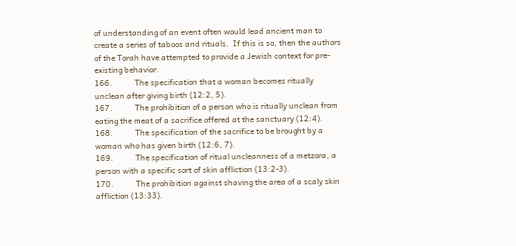of understanding of an event often would lead ancient man to create a series of taboos and rituals.  If this is so, then the authors of the Torah have attempted to provide a Jewish context for pre-existing behavior.
166.           The specification that a woman becomes ritually unclean after giving birth (12:2, 5).
167.           The prohibition of a person who is ritually unclean from eating the meat of a sacrifice offered at the sanctuary (12:4).
168.           The specification of the sacrifice to be brought by a woman who has given birth (12:6, 7).
169.           The specification of ritual uncleanness of a metzora, a person with a specific sort of skin affliction (13:2-3).
170.           The prohibition against shaving the area of a scaly skin affliction (13:33).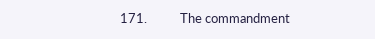171.           The commandment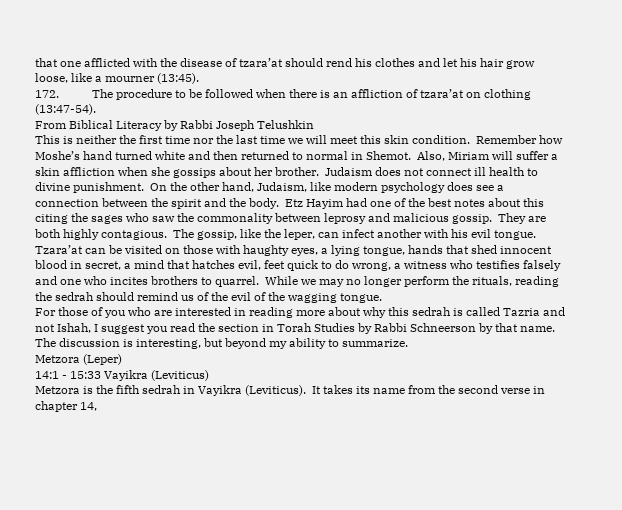that one afflicted with the disease of tzara’at should rend his clothes and let his hair grow loose, like a mourner (13:45).
172.           The procedure to be followed when there is an affliction of tzara’at on clothing (13:47-54).
From Biblical Literacy by Rabbi Joseph Telushkin
This is neither the first time nor the last time we will meet this skin condition.  Remember how Moshe’s hand turned white and then returned to normal in Shemot.  Also, Miriam will suffer a skin affliction when she gossips about her brother.  Judaism does not connect ill health to divine punishment.  On the other hand, Judaism, like modern psychology does see a connection between the spirit and the body.  Etz Hayim had one of the best notes about this citing the sages who saw the commonality between leprosy and malicious gossip.  They are both highly contagious.  The gossip, like the leper, can infect another with his evil tongue.  Tzara’at can be visited on those with haughty eyes, a lying tongue, hands that shed innocent blood in secret, a mind that hatches evil, feet quick to do wrong, a witness who testifies falsely and one who incites brothers to quarrel.  While we may no longer perform the rituals, reading the sedrah should remind us of the evil of the wagging tongue.
For those of you who are interested in reading more about why this sedrah is called Tazria and not Ishah, I suggest you read the section in Torah Studies by Rabbi Schneerson by that name.  The discussion is interesting, but beyond my ability to summarize.
Metzora (Leper)
14:1 - 15:33 Vayikra (Leviticus)
Metzora is the fifth sedrah in Vayikra (Leviticus).  It takes its name from the second verse in chapter 14,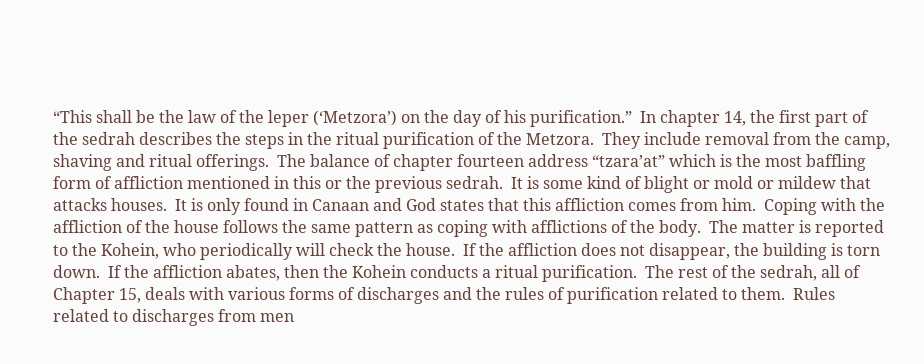“This shall be the law of the leper (‘Metzora’) on the day of his purification.”  In chapter 14, the first part of the sedrah describes the steps in the ritual purification of the Metzora.  They include removal from the camp, shaving and ritual offerings.  The balance of chapter fourteen address “tzara’at” which is the most baffling form of affliction mentioned in this or the previous sedrah.  It is some kind of blight or mold or mildew that attacks houses.  It is only found in Canaan and God states that this affliction comes from him.  Coping with the affliction of the house follows the same pattern as coping with afflictions of the body.  The matter is reported to the Kohein, who periodically will check the house.  If the affliction does not disappear, the building is torn down.  If the affliction abates, then the Kohein conducts a ritual purification.  The rest of the sedrah, all of Chapter 15, deals with various forms of discharges and the rules of purification related to them.  Rules related to discharges from men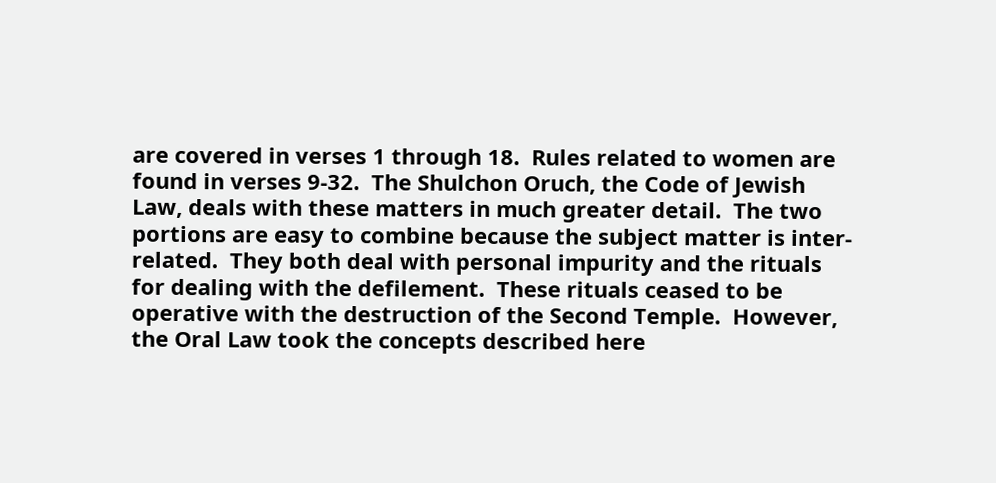are covered in verses 1 through 18.  Rules related to women are found in verses 9-32.  The Shulchon Oruch, the Code of Jewish Law, deals with these matters in much greater detail.  The two portions are easy to combine because the subject matter is inter-related.  They both deal with personal impurity and the rituals for dealing with the defilement.  These rituals ceased to be operative with the destruction of the Second Temple.  However, the Oral Law took the concepts described here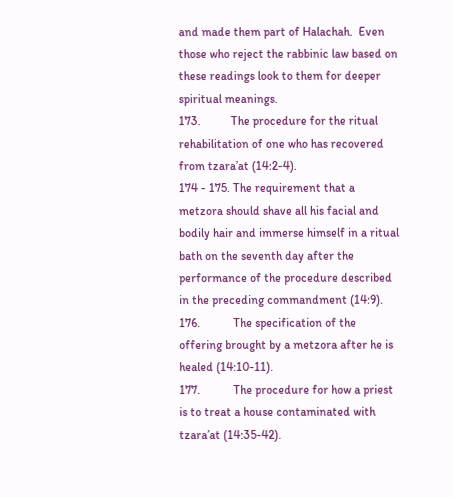and made them part of Halachah.  Even those who reject the rabbinic law based on these readings look to them for deeper spiritual meanings.
173.          The procedure for the ritual rehabilitation of one who has recovered from tzara’at (14:2-4).
174 - 175. The requirement that a metzora should shave all his facial and bodily hair and immerse himself in a ritual bath on the seventh day after the performance of the procedure described in the preceding commandment (14:9).
176.           The specification of the offering brought by a metzora after he is healed (14:10-11).
177.           The procedure for how a priest is to treat a house contaminated with tzara’at (14:35-42).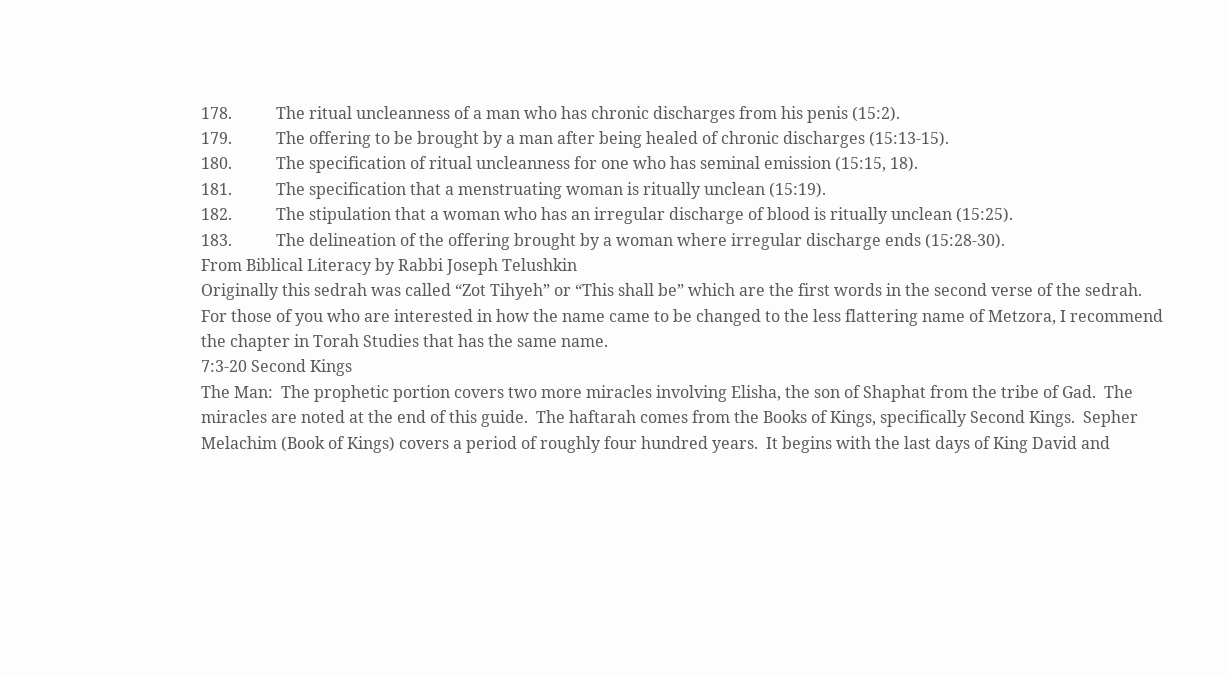178.           The ritual uncleanness of a man who has chronic discharges from his penis (15:2).
179.           The offering to be brought by a man after being healed of chronic discharges (15:13-15).
180.           The specification of ritual uncleanness for one who has seminal emission (15:15, 18).
181.           The specification that a menstruating woman is ritually unclean (15:19).
182.           The stipulation that a woman who has an irregular discharge of blood is ritually unclean (15:25).
183.           The delineation of the offering brought by a woman where irregular discharge ends (15:28-30).
From Biblical Literacy by Rabbi Joseph Telushkin
Originally this sedrah was called “Zot Tihyeh” or “This shall be” which are the first words in the second verse of the sedrah.  For those of you who are interested in how the name came to be changed to the less flattering name of Metzora, I recommend the chapter in Torah Studies that has the same name.
7:3-20 Second Kings
The Man:  The prophetic portion covers two more miracles involving Elisha, the son of Shaphat from the tribe of Gad.  The miracles are noted at the end of this guide.  The haftarah comes from the Books of Kings, specifically Second Kings.  Sepher Melachim (Book of Kings) covers a period of roughly four hundred years.  It begins with the last days of King David and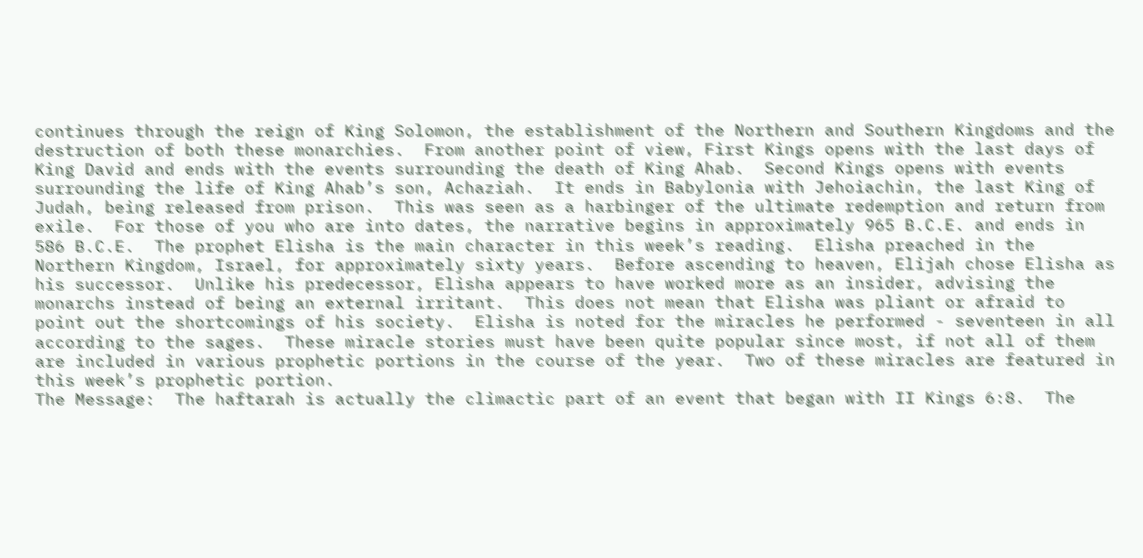continues through the reign of King Solomon, the establishment of the Northern and Southern Kingdoms and the destruction of both these monarchies.  From another point of view, First Kings opens with the last days of King David and ends with the events surrounding the death of King Ahab.  Second Kings opens with events surrounding the life of King Ahab’s son, Achaziah.  It ends in Babylonia with Jehoiachin, the last King of Judah, being released from prison.  This was seen as a harbinger of the ultimate redemption and return from exile.  For those of you who are into dates, the narrative begins in approximately 965 B.C.E. and ends in 586 B.C.E.  The prophet Elisha is the main character in this week’s reading.  Elisha preached in the Northern Kingdom, Israel, for approximately sixty years.  Before ascending to heaven, Elijah chose Elisha as his successor.  Unlike his predecessor, Elisha appears to have worked more as an insider, advising the monarchs instead of being an external irritant.  This does not mean that Elisha was pliant or afraid to point out the shortcomings of his society.  Elisha is noted for the miracles he performed - seventeen in all according to the sages.  These miracle stories must have been quite popular since most, if not all of them are included in various prophetic portions in the course of the year.  Two of these miracles are featured in this week’s prophetic portion.
The Message:  The haftarah is actually the climactic part of an event that began with II Kings 6:8.  The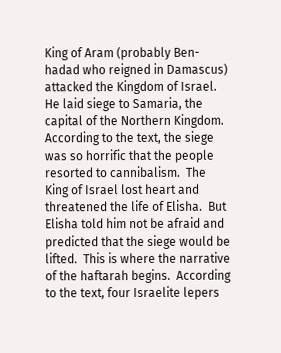King of Aram (probably Ben-hadad who reigned in Damascus) attacked the Kingdom of Israel.  He laid siege to Samaria, the capital of the Northern Kingdom.  According to the text, the siege was so horrific that the people resorted to cannibalism.  The King of Israel lost heart and threatened the life of Elisha.  But Elisha told him not be afraid and predicted that the siege would be lifted.  This is where the narrative of the haftarah begins.  According to the text, four Israelite lepers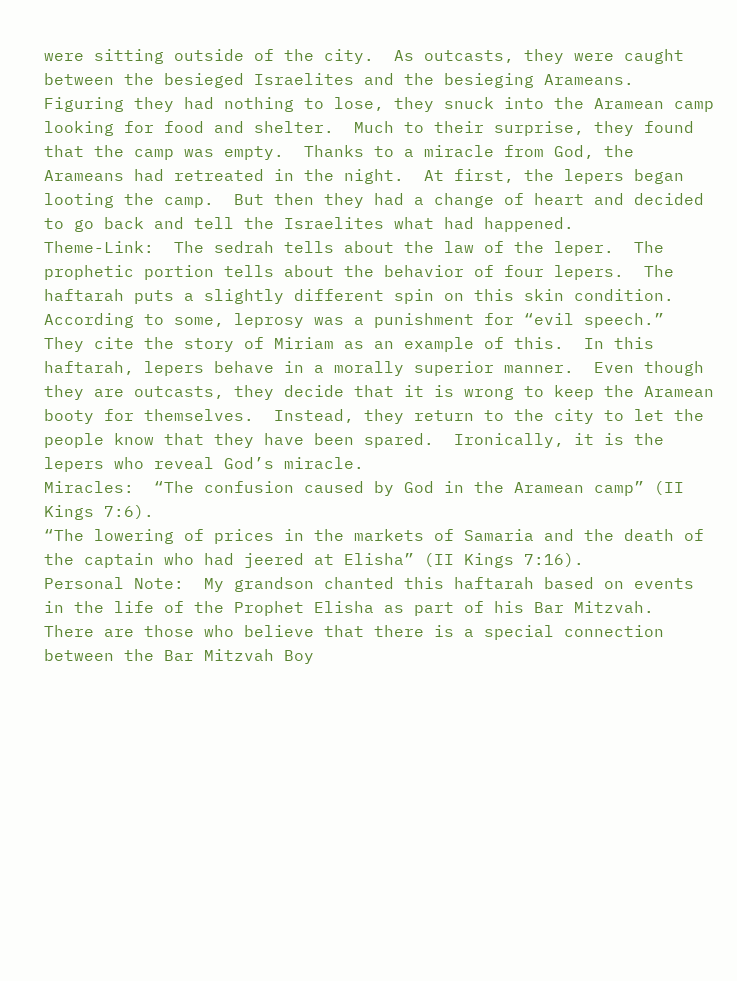were sitting outside of the city.  As outcasts, they were caught between the besieged Israelites and the besieging Arameans.  Figuring they had nothing to lose, they snuck into the Aramean camp looking for food and shelter.  Much to their surprise, they found that the camp was empty.  Thanks to a miracle from God, the Arameans had retreated in the night.  At first, the lepers began looting the camp.  But then they had a change of heart and decided to go back and tell the Israelites what had happened.
Theme-Link:  The sedrah tells about the law of the leper.  The prophetic portion tells about the behavior of four lepers.  The haftarah puts a slightly different spin on this skin condition.  According to some, leprosy was a punishment for “evil speech.”  They cite the story of Miriam as an example of this.  In this haftarah, lepers behave in a morally superior manner.  Even though they are outcasts, they decide that it is wrong to keep the Aramean booty for themselves.  Instead, they return to the city to let the people know that they have been spared.  Ironically, it is the lepers who reveal God’s miracle.
Miracles:  “The confusion caused by God in the Aramean camp” (II Kings 7:6).
“The lowering of prices in the markets of Samaria and the death of the captain who had jeered at Elisha” (II Kings 7:16).
Personal Note:  My grandson chanted this haftarah based on events in the life of the Prophet Elisha as part of his Bar Mitzvah.  There are those who believe that there is a special connection between the Bar Mitzvah Boy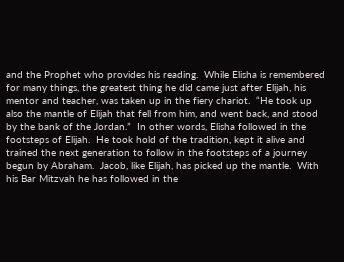and the Prophet who provides his reading.  While Elisha is remembered for many things, the greatest thing he did came just after Elijah, his mentor and teacher, was taken up in the fiery chariot.  “He took up also the mantle of Elijah that fell from him, and went back, and stood by the bank of the Jordan.”  In other words, Elisha followed in the footsteps of Elijah.  He took hold of the tradition, kept it alive and trained the next generation to follow in the footsteps of a journey begun by Abraham.  Jacob, like Elijah, has picked up the mantle.  With his Bar Mitzvah he has followed in the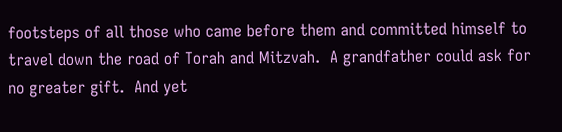footsteps of all those who came before them and committed himself to travel down the road of Torah and Mitzvah.  A grandfather could ask for no greater gift.  And yet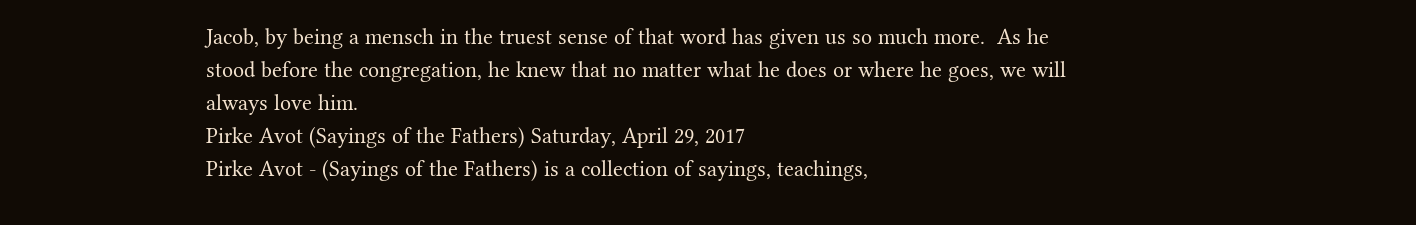Jacob, by being a mensch in the truest sense of that word has given us so much more.  As he stood before the congregation, he knew that no matter what he does or where he goes, we will always love him.
Pirke Avot (Sayings of the Fathers) Saturday, April 29, 2017
Pirke Avot - (Sayings of the Fathers) is a collection of sayings, teachings,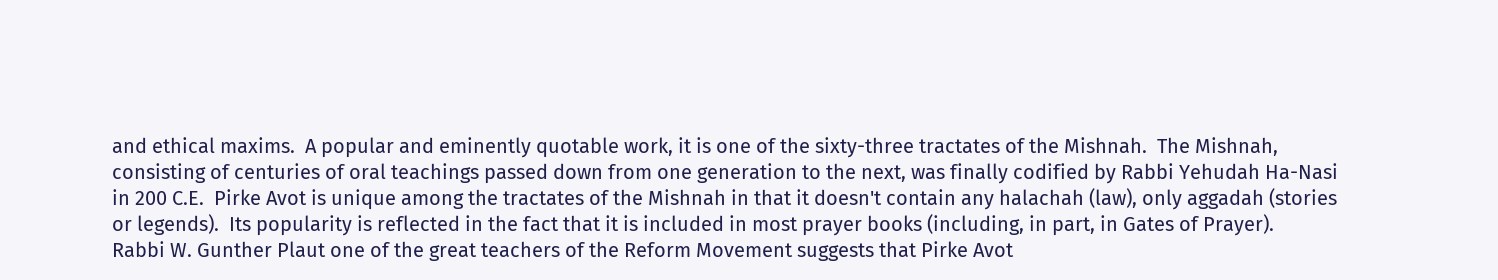and ethical maxims.  A popular and eminently quotable work, it is one of the sixty-three tractates of the Mishnah.  The Mishnah, consisting of centuries of oral teachings passed down from one generation to the next, was finally codified by Rabbi Yehudah Ha-Nasi in 200 C.E.  Pirke Avot is unique among the tractates of the Mishnah in that it doesn't contain any halachah (law), only aggadah (stories or legends).  Its popularity is reflected in the fact that it is included in most prayer books (including, in part, in Gates of Prayer).
Rabbi W. Gunther Plaut one of the great teachers of the Reform Movement suggests that Pirke Avot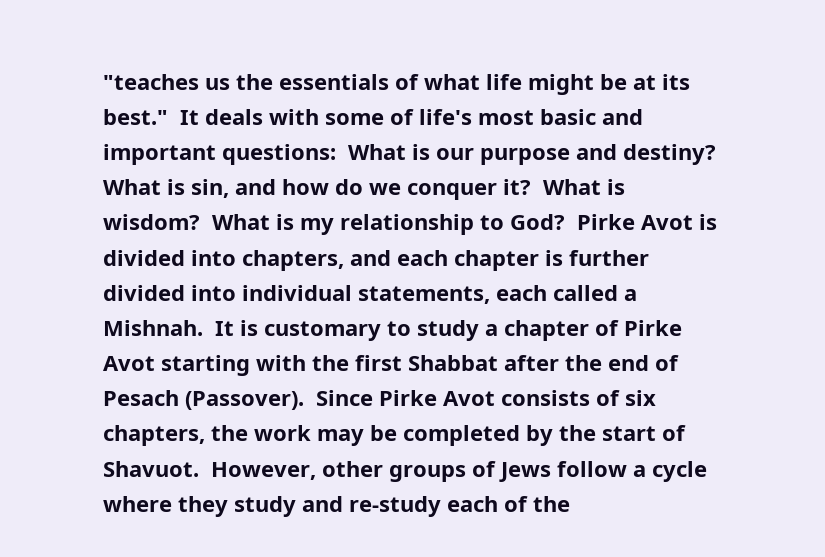"teaches us the essentials of what life might be at its best."  It deals with some of life's most basic and important questions:  What is our purpose and destiny?  What is sin, and how do we conquer it?  What is wisdom?  What is my relationship to God?  Pirke Avot is divided into chapters, and each chapter is further divided into individual statements, each called a Mishnah.  It is customary to study a chapter of Pirke Avot starting with the first Shabbat after the end of Pesach (Passover).  Since Pirke Avot consists of six chapters, the work may be completed by the start of Shavuot.  However, other groups of Jews follow a cycle where they study and re-study each of the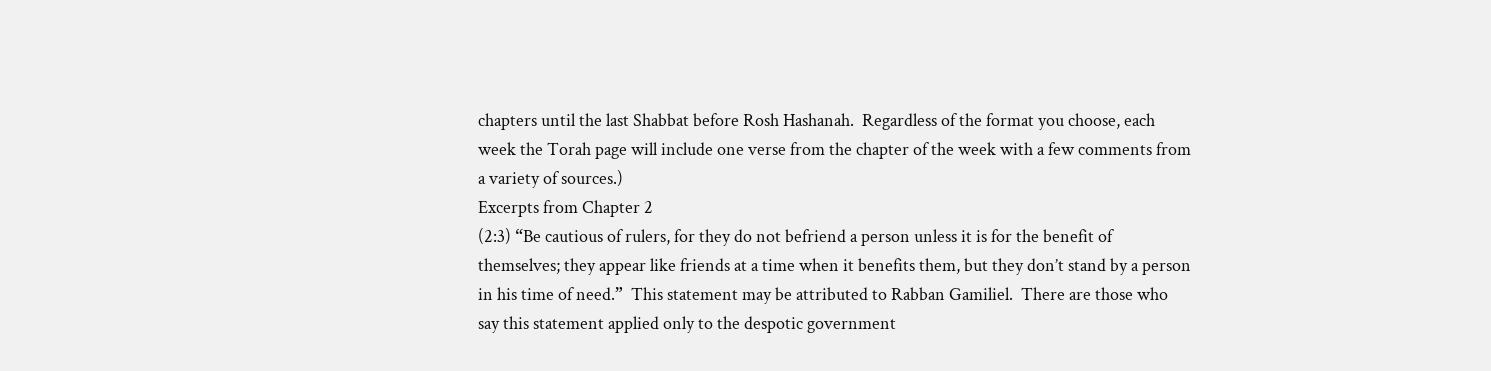chapters until the last Shabbat before Rosh Hashanah.  Regardless of the format you choose, each week the Torah page will include one verse from the chapter of the week with a few comments from a variety of sources.)
Excerpts from Chapter 2
(2:3) “Be cautious of rulers, for they do not befriend a person unless it is for the benefit of themselves; they appear like friends at a time when it benefits them, but they don’t stand by a person in his time of need.”  This statement may be attributed to Rabban Gamiliel.  There are those who say this statement applied only to the despotic government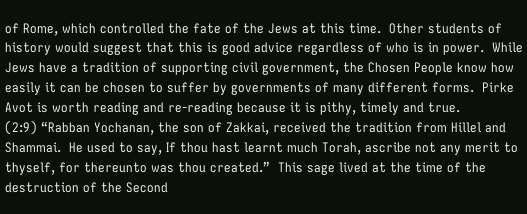of Rome, which controlled the fate of the Jews at this time.  Other students of history would suggest that this is good advice regardless of who is in power.  While Jews have a tradition of supporting civil government, the Chosen People know how easily it can be chosen to suffer by governments of many different forms.  Pirke Avot is worth reading and re-reading because it is pithy, timely and true.
(2:9) “Rabban Yochanan, the son of Zakkai, received the tradition from Hillel and Shammai.  He used to say, If thou hast learnt much Torah, ascribe not any merit to thyself, for thereunto was thou created.”  This sage lived at the time of the destruction of the Second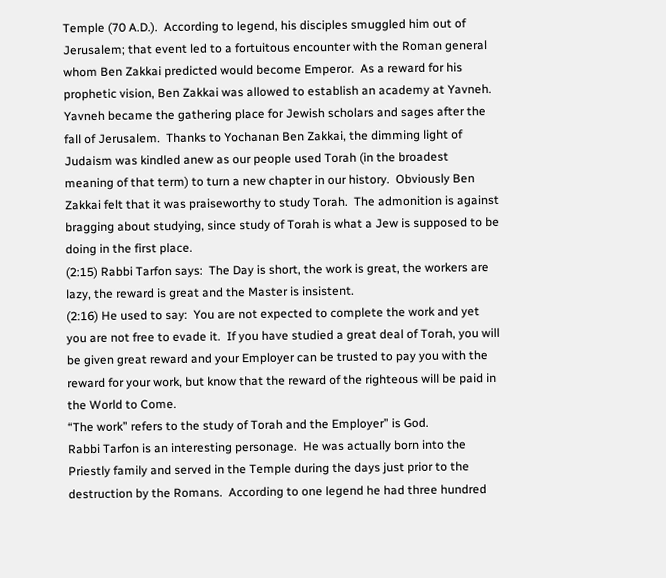Temple (70 A.D.).  According to legend, his disciples smuggled him out of Jerusalem; that event led to a fortuitous encounter with the Roman general whom Ben Zakkai predicted would become Emperor.  As a reward for his prophetic vision, Ben Zakkai was allowed to establish an academy at Yavneh.  Yavneh became the gathering place for Jewish scholars and sages after the fall of Jerusalem.  Thanks to Yochanan Ben Zakkai, the dimming light of Judaism was kindled anew as our people used Torah (in the broadest meaning of that term) to turn a new chapter in our history.  Obviously Ben Zakkai felt that it was praiseworthy to study Torah.  The admonition is against bragging about studying, since study of Torah is what a Jew is supposed to be doing in the first place.
(2:15) Rabbi Tarfon says:  The Day is short, the work is great, the workers are lazy, the reward is great and the Master is insistent.
(2:16) He used to say:  You are not expected to complete the work and yet you are not free to evade it.  If you have studied a great deal of Torah, you will be given great reward and your Employer can be trusted to pay you with the reward for your work, but know that the reward of the righteous will be paid in the World to Come.
“The work” refers to the study of Torah and the Employer” is God.
Rabbi Tarfon is an interesting personage.  He was actually born into the Priestly family and served in the Temple during the days just prior to the destruction by the Romans.  According to one legend he had three hundred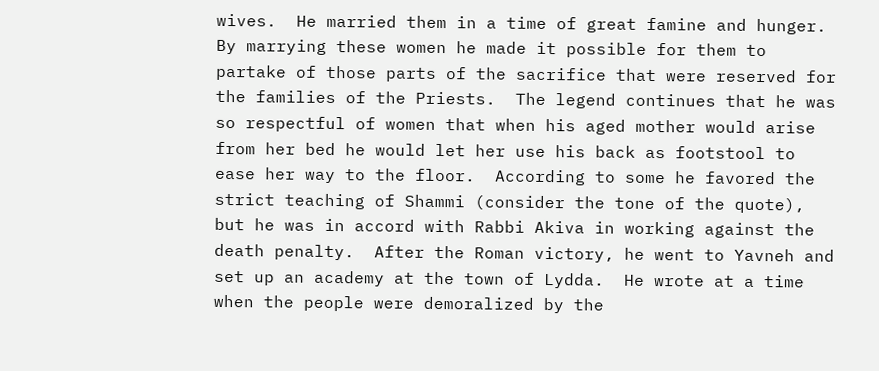wives.  He married them in a time of great famine and hunger.  By marrying these women he made it possible for them to partake of those parts of the sacrifice that were reserved for the families of the Priests.  The legend continues that he was so respectful of women that when his aged mother would arise from her bed he would let her use his back as footstool to ease her way to the floor.  According to some he favored the strict teaching of Shammi (consider the tone of the quote), but he was in accord with Rabbi Akiva in working against the death penalty.  After the Roman victory, he went to Yavneh and set up an academy at the town of Lydda.  He wrote at a time when the people were demoralized by the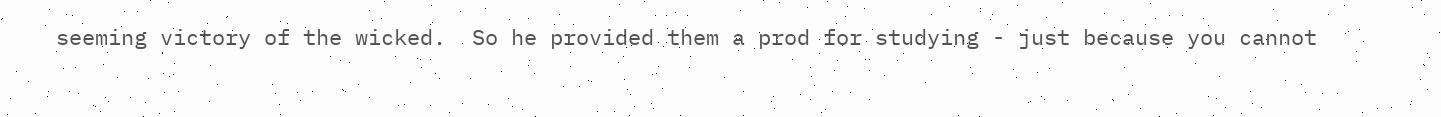seeming victory of the wicked.  So he provided them a prod for studying - just because you cannot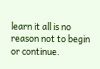learn it all is no reason not to begin or continue.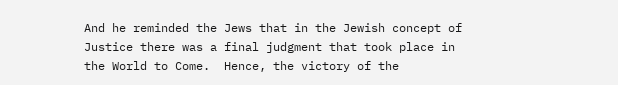And he reminded the Jews that in the Jewish concept of Justice there was a final judgment that took place in the World to Come.  Hence, the victory of the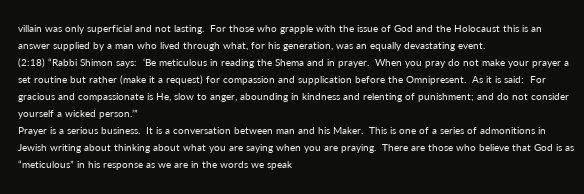villain was only superficial and not lasting.  For those who grapple with the issue of God and the Holocaust this is an answer supplied by a man who lived through what, for his generation, was an equally devastating event.
(2:18) “Rabbi Shimon says:  ‘Be meticulous in reading the Shema and in prayer.  When you pray do not make your prayer a set routine but rather (make it a request) for compassion and supplication before the Omnipresent.  As it is said:  For gracious and compassionate is He, slow to anger, abounding in kindness and relenting of punishment; and do not consider yourself a wicked person.’”
Prayer is a serious business.  It is a conversation between man and his Maker.  This is one of a series of admonitions in Jewish writing about thinking about what you are saying when you are praying.  There are those who believe that God is as “meticulous” in his response as we are in the words we speak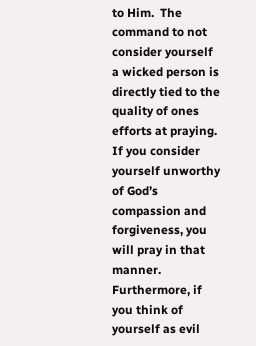to Him.  The command to not consider yourself a wicked person is directly tied to the quality of ones efforts at praying.  If you consider yourself unworthy of God’s compassion and forgiveness, you will pray in that manner.  Furthermore, if you think of yourself as evil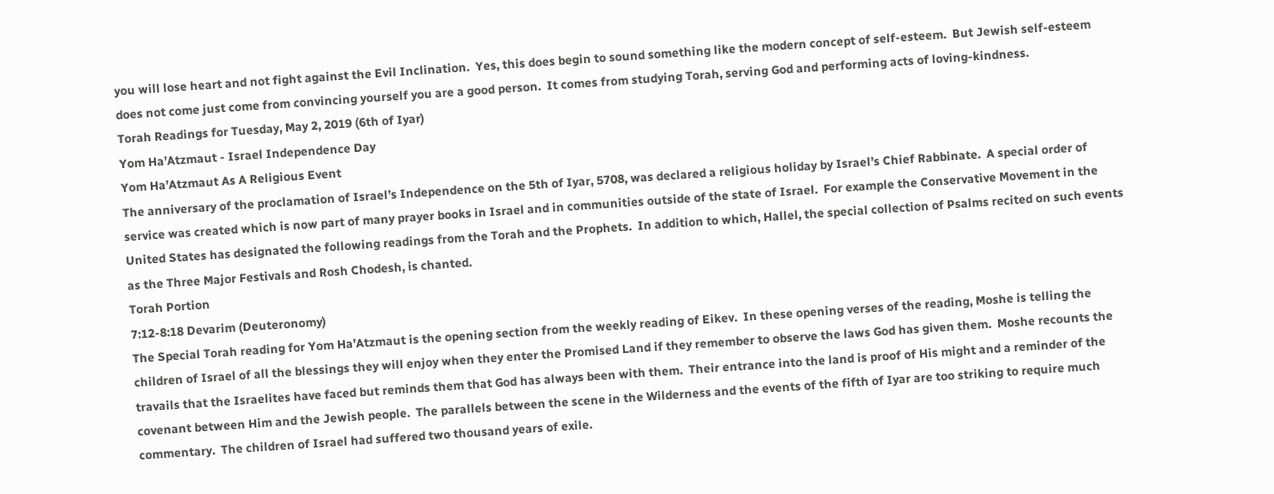you will lose heart and not fight against the Evil Inclination.  Yes, this does begin to sound something like the modern concept of self-esteem.  But Jewish self-esteem does not come just come from convincing yourself you are a good person.  It comes from studying Torah, serving God and performing acts of loving-kindness.
Torah Readings for Tuesday, May 2, 2019 (6th of Iyar)
Yom Ha’Atzmaut - Israel Independence Day
Yom Ha’Atzmaut As A Religious Event
The anniversary of the proclamation of Israel’s Independence on the 5th of Iyar, 5708, was declared a religious holiday by Israel’s Chief Rabbinate.  A special order of service was created which is now part of many prayer books in Israel and in communities outside of the state of Israel.  For example the Conservative Movement in the United States has designated the following readings from the Torah and the Prophets.  In addition to which, Hallel, the special collection of Psalms recited on such events as the Three Major Festivals and Rosh Chodesh, is chanted.
Torah Portion
7:12-8:18 Devarim (Deuteronomy)
The Special Torah reading for Yom Ha’Atzmaut is the opening section from the weekly reading of Eikev.  In these opening verses of the reading, Moshe is telling the children of Israel of all the blessings they will enjoy when they enter the Promised Land if they remember to observe the laws God has given them.  Moshe recounts the travails that the Israelites have faced but reminds them that God has always been with them.  Their entrance into the land is proof of His might and a reminder of the covenant between Him and the Jewish people.  The parallels between the scene in the Wilderness and the events of the fifth of Iyar are too striking to require much commentary.  The children of Israel had suffered two thousand years of exile.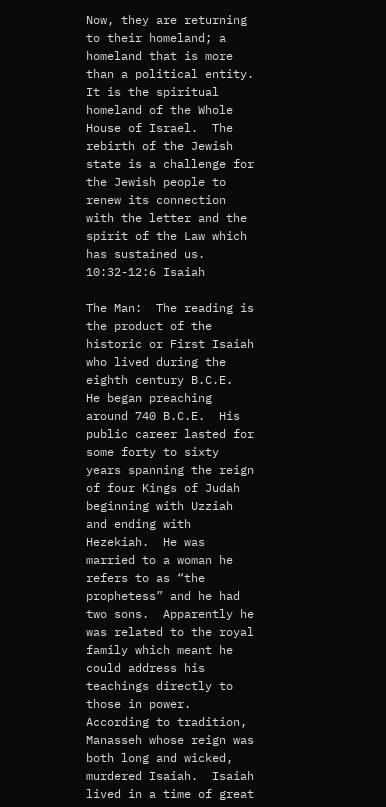Now, they are returning to their homeland; a homeland that is more than a political entity.  It is the spiritual homeland of the Whole House of Israel.  The rebirth of the Jewish state is a challenge for the Jewish people to renew its connection with the letter and the spirit of the Law which has sustained us.
10:32-12:6 Isaiah

The Man:  The reading is the product of the historic or First Isaiah who lived during the eighth century B.C.E.  He began preaching around 740 B.C.E.  His public career lasted for some forty to sixty years spanning the reign of four Kings of Judah beginning with Uzziah and ending with Hezekiah.  He was married to a woman he refers to as “the prophetess” and he had two sons.  Apparently he was related to the royal family which meant he could address his teachings directly to those in power.  According to tradition, Manasseh whose reign was both long and wicked, murdered Isaiah.  Isaiah lived in a time of great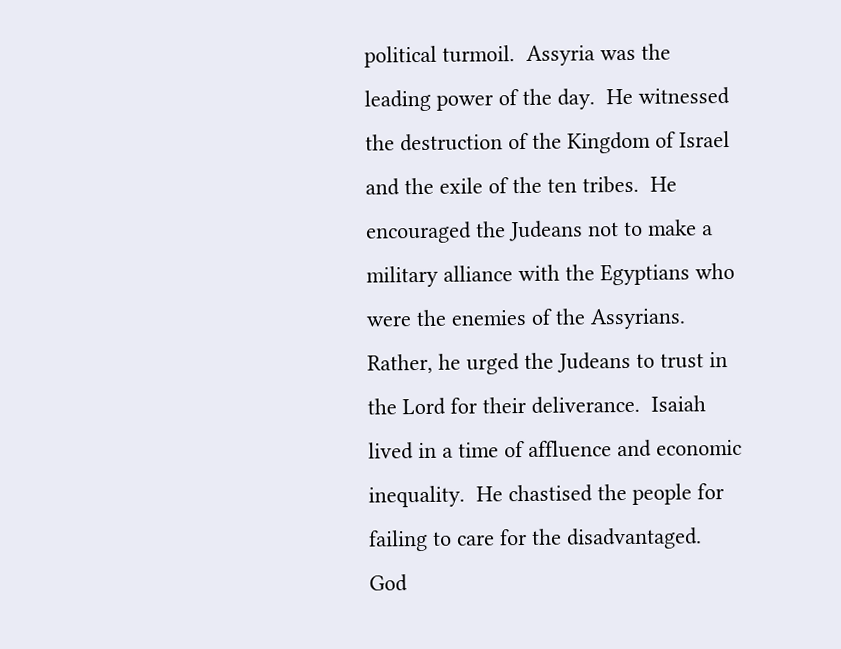political turmoil.  Assyria was the leading power of the day.  He witnessed the destruction of the Kingdom of Israel and the exile of the ten tribes.  He encouraged the Judeans not to make a military alliance with the Egyptians who were the enemies of the Assyrians.  Rather, he urged the Judeans to trust in the Lord for their deliverance.  Isaiah lived in a time of affluence and economic inequality.  He chastised the people for failing to care for the disadvantaged.  God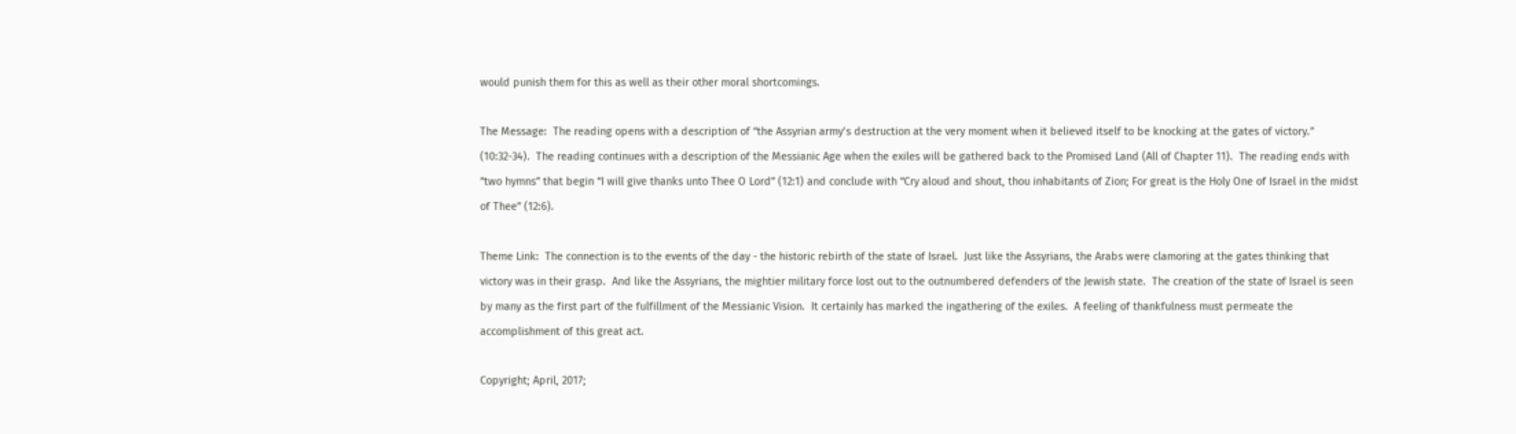would punish them for this as well as their other moral shortcomings.

The Message:  The reading opens with a description of “the Assyrian army’s destruction at the very moment when it believed itself to be knocking at the gates of victory.” (10:32-34).  The reading continues with a description of the Messianic Age when the exiles will be gathered back to the Promised Land (All of Chapter 11).  The reading ends with “two hymns” that begin “I will give thanks unto Thee O Lord” (12:1) and conclude with “Cry aloud and shout, thou inhabitants of Zion; For great is the Holy One of Israel in the midst of Thee” (12:6).

Theme Link:  The connection is to the events of the day - the historic rebirth of the state of Israel.  Just like the Assyrians, the Arabs were clamoring at the gates thinking that victory was in their grasp.  And like the Assyrians, the mightier military force lost out to the outnumbered defenders of the Jewish state.  The creation of the state of Israel is seen by many as the first part of the fulfillment of the Messianic Vision.  It certainly has marked the ingathering of the exiles.  A feeling of thankfulness must permeate the accomplishment of this great act.

Copyright; April, 2017;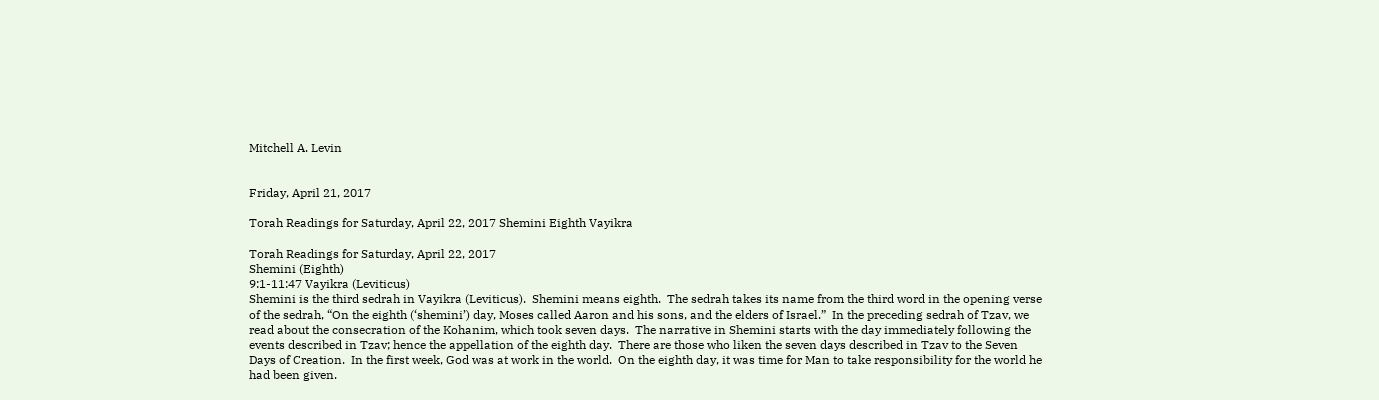Mitchell A. Levin


Friday, April 21, 2017

Torah Readings for Saturday, April 22, 2017 Shemini Eighth Vayikra

Torah Readings for Saturday, April 22, 2017
Shemini (Eighth)
9:1-11:47 Vayikra (Leviticus)
Shemini is the third sedrah in Vayikra (Leviticus).  Shemini means eighth.  The sedrah takes its name from the third word in the opening verse of the sedrah, “On the eighth (‘shemini’) day, Moses called Aaron and his sons, and the elders of Israel.”  In the preceding sedrah of Tzav, we read about the consecration of the Kohanim, which took seven days.  The narrative in Shemini starts with the day immediately following the events described in Tzav; hence the appellation of the eighth day.  There are those who liken the seven days described in Tzav to the Seven Days of Creation.  In the first week, God was at work in the world.  On the eighth day, it was time for Man to take responsibility for the world he had been given.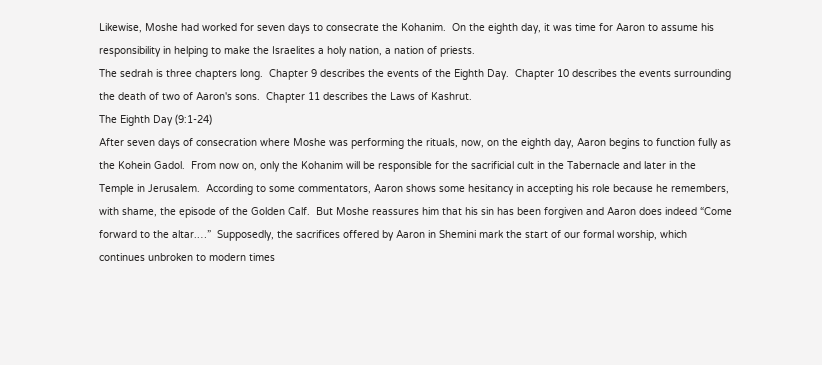Likewise, Moshe had worked for seven days to consecrate the Kohanim.  On the eighth day, it was time for Aaron to assume his responsibility in helping to make the Israelites a holy nation, a nation of priests.
The sedrah is three chapters long.  Chapter 9 describes the events of the Eighth Day.  Chapter 10 describes the events surrounding the death of two of Aaron's sons.  Chapter 11 describes the Laws of Kashrut.
The Eighth Day (9:1-24)
After seven days of consecration where Moshe was performing the rituals, now, on the eighth day, Aaron begins to function fully as the Kohein Gadol.  From now on, only the Kohanim will be responsible for the sacrificial cult in the Tabernacle and later in the Temple in Jerusalem.  According to some commentators, Aaron shows some hesitancy in accepting his role because he remembers, with shame, the episode of the Golden Calf.  But Moshe reassures him that his sin has been forgiven and Aaron does indeed “Come forward to the altar.…”  Supposedly, the sacrifices offered by Aaron in Shemini mark the start of our formal worship, which continues unbroken to modern times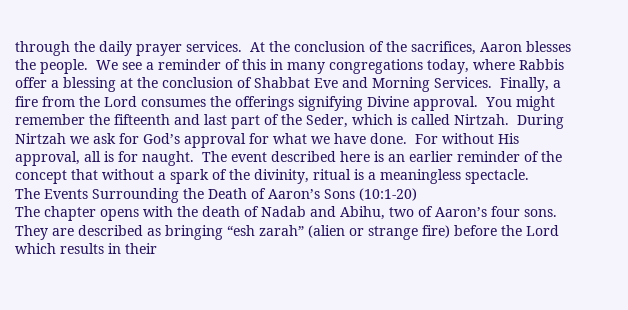through the daily prayer services.  At the conclusion of the sacrifices, Aaron blesses the people.  We see a reminder of this in many congregations today, where Rabbis offer a blessing at the conclusion of Shabbat Eve and Morning Services.  Finally, a fire from the Lord consumes the offerings signifying Divine approval.  You might remember the fifteenth and last part of the Seder, which is called Nirtzah.  During Nirtzah we ask for God’s approval for what we have done.  For without His approval, all is for naught.  The event described here is an earlier reminder of the concept that without a spark of the divinity, ritual is a meaningless spectacle.
The Events Surrounding the Death of Aaron’s Sons (10:1-20)
The chapter opens with the death of Nadab and Abihu, two of Aaron’s four sons.  They are described as bringing “esh zarah” (alien or strange fire) before the Lord which results in their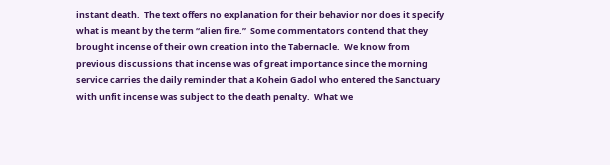instant death.  The text offers no explanation for their behavior nor does it specify what is meant by the term “alien fire.”  Some commentators contend that they brought incense of their own creation into the Tabernacle.  We know from previous discussions that incense was of great importance since the morning service carries the daily reminder that a Kohein Gadol who entered the Sanctuary with unfit incense was subject to the death penalty.  What we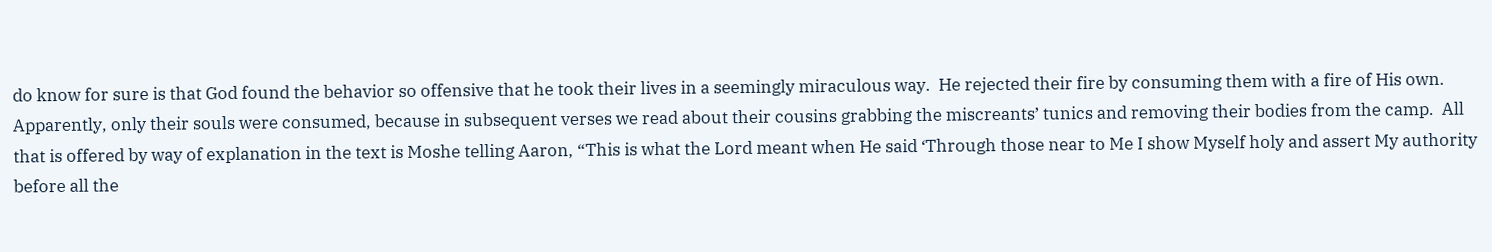do know for sure is that God found the behavior so offensive that he took their lives in a seemingly miraculous way.  He rejected their fire by consuming them with a fire of His own.  Apparently, only their souls were consumed, because in subsequent verses we read about their cousins grabbing the miscreants’ tunics and removing their bodies from the camp.  All that is offered by way of explanation in the text is Moshe telling Aaron, “This is what the Lord meant when He said ‘Through those near to Me I show Myself holy and assert My authority before all the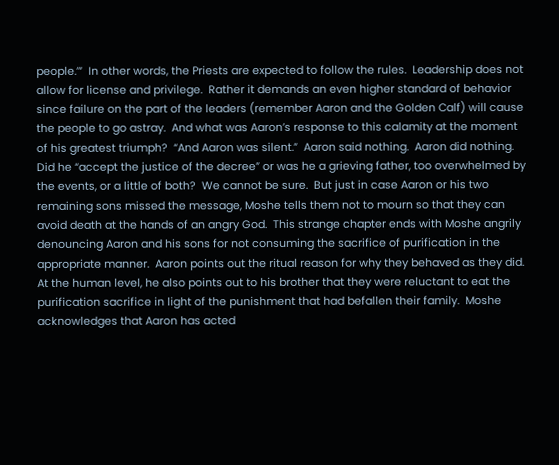people.’”  In other words, the Priests are expected to follow the rules.  Leadership does not allow for license and privilege.  Rather it demands an even higher standard of behavior since failure on the part of the leaders (remember Aaron and the Golden Calf) will cause the people to go astray.  And what was Aaron’s response to this calamity at the moment of his greatest triumph?  “And Aaron was silent.”  Aaron said nothing.  Aaron did nothing.  Did he “accept the justice of the decree” or was he a grieving father, too overwhelmed by the events, or a little of both?  We cannot be sure.  But just in case Aaron or his two remaining sons missed the message, Moshe tells them not to mourn so that they can avoid death at the hands of an angry God.  This strange chapter ends with Moshe angrily denouncing Aaron and his sons for not consuming the sacrifice of purification in the appropriate manner.  Aaron points out the ritual reason for why they behaved as they did.  At the human level, he also points out to his brother that they were reluctant to eat the purification sacrifice in light of the punishment that had befallen their family.  Moshe acknowledges that Aaron has acted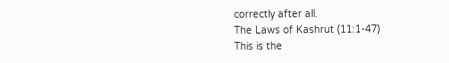correctly after all.
The Laws of Kashrut (11:1-47)
This is the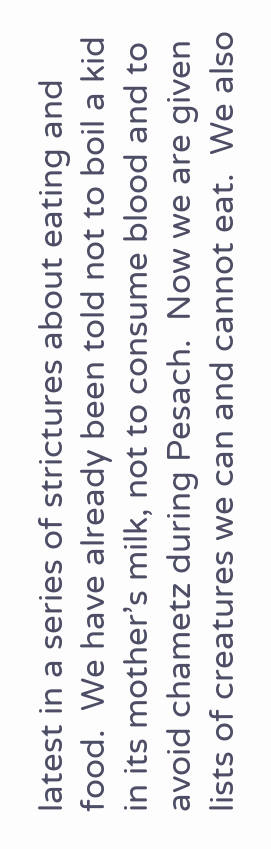latest in a series of strictures about eating and food.  We have already been told not to boil a kid in its mother’s milk, not to consume blood and to avoid chametz during Pesach.  Now we are given lists of creatures we can and cannot eat.  We also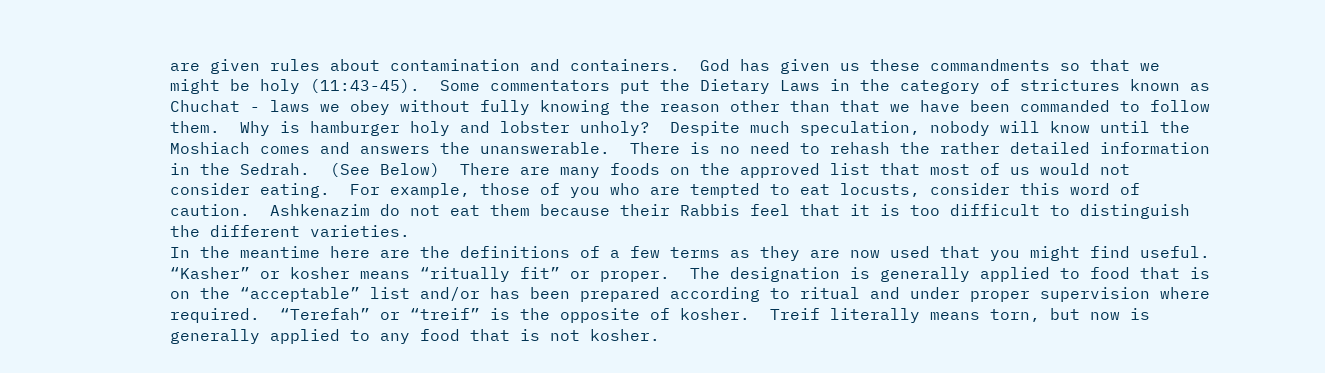are given rules about contamination and containers.  God has given us these commandments so that we might be holy (11:43-45).  Some commentators put the Dietary Laws in the category of strictures known as Chuchat - laws we obey without fully knowing the reason other than that we have been commanded to follow them.  Why is hamburger holy and lobster unholy?  Despite much speculation, nobody will know until the Moshiach comes and answers the unanswerable.  There is no need to rehash the rather detailed information in the Sedrah.  (See Below)  There are many foods on the approved list that most of us would not consider eating.  For example, those of you who are tempted to eat locusts, consider this word of caution.  Ashkenazim do not eat them because their Rabbis feel that it is too difficult to distinguish the different varieties.
In the meantime here are the definitions of a few terms as they are now used that you might find useful.  “Kasher” or kosher means “ritually fit” or proper.  The designation is generally applied to food that is on the “acceptable” list and/or has been prepared according to ritual and under proper supervision where required.  “Terefah” or “treif” is the opposite of kosher.  Treif literally means torn, but now is generally applied to any food that is not kosher.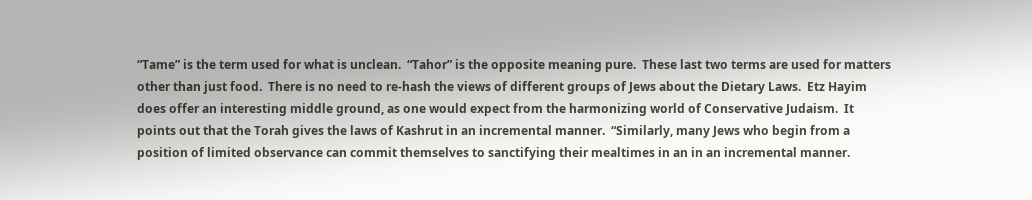“Tame” is the term used for what is unclean.  “Tahor” is the opposite meaning pure.  These last two terms are used for matters other than just food.  There is no need to re-hash the views of different groups of Jews about the Dietary Laws.  Etz Hayim does offer an interesting middle ground, as one would expect from the harmonizing world of Conservative Judaism.  It points out that the Torah gives the laws of Kashrut in an incremental manner.  “Similarly, many Jews who begin from a position of limited observance can commit themselves to sanctifying their mealtimes in an in an incremental manner.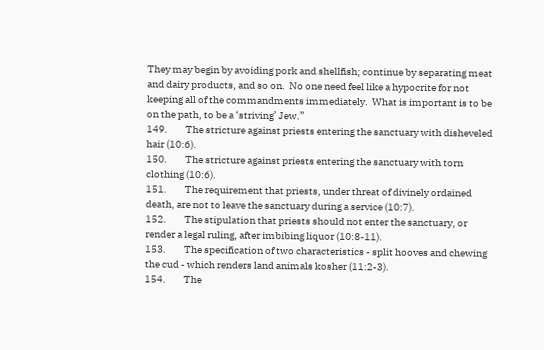They may begin by avoiding pork and shellfish; continue by separating meat and dairy products, and so on.  No one need feel like a hypocrite for not keeping all of the commandments immediately.  What is important is to be on the path, to be a ‘striving’ Jew.”
149.         The stricture against priests entering the sanctuary with disheveled hair (10:6).
150.         The stricture against priests entering the sanctuary with torn clothing (10:6).
151.         The requirement that priests, under threat of divinely ordained death, are not to leave the sanctuary during a service (10:7).
152.         The stipulation that priests should not enter the sanctuary, or render a legal ruling, after imbibing liquor (10:8-11).
153.         The specification of two characteristics - split hooves and chewing the cud - which renders land animals kosher (11:2-3).
154.         The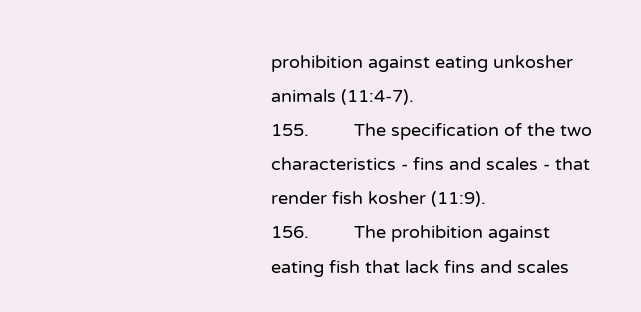prohibition against eating unkosher animals (11:4-7).
155.         The specification of the two characteristics - fins and scales - that render fish kosher (11:9).
156.         The prohibition against eating fish that lack fins and scales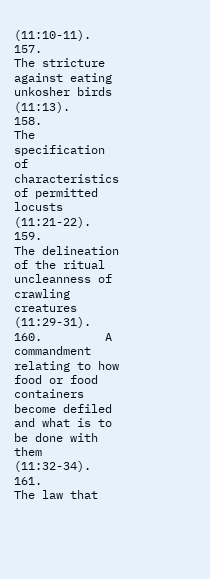(11:10-11).
157.         The stricture against eating unkosher birds (11:13).
158.         The specification of characteristics of permitted locusts (11:21-22).
159.         The delineation of the ritual uncleanness of crawling creatures (11:29-31).
160.         A commandment relating to how food or food containers become defiled and what is to be done with them (11:32-34).
161.         The law that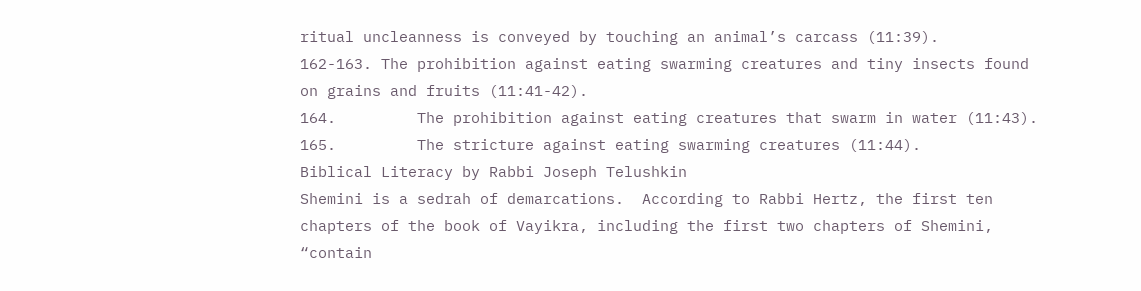ritual uncleanness is conveyed by touching an animal’s carcass (11:39).
162-163. The prohibition against eating swarming creatures and tiny insects found on grains and fruits (11:41-42).
164.         The prohibition against eating creatures that swarm in water (11:43).
165.         The stricture against eating swarming creatures (11:44).
Biblical Literacy by Rabbi Joseph Telushkin
Shemini is a sedrah of demarcations.  According to Rabbi Hertz, the first ten chapters of the book of Vayikra, including the first two chapters of Shemini, “contain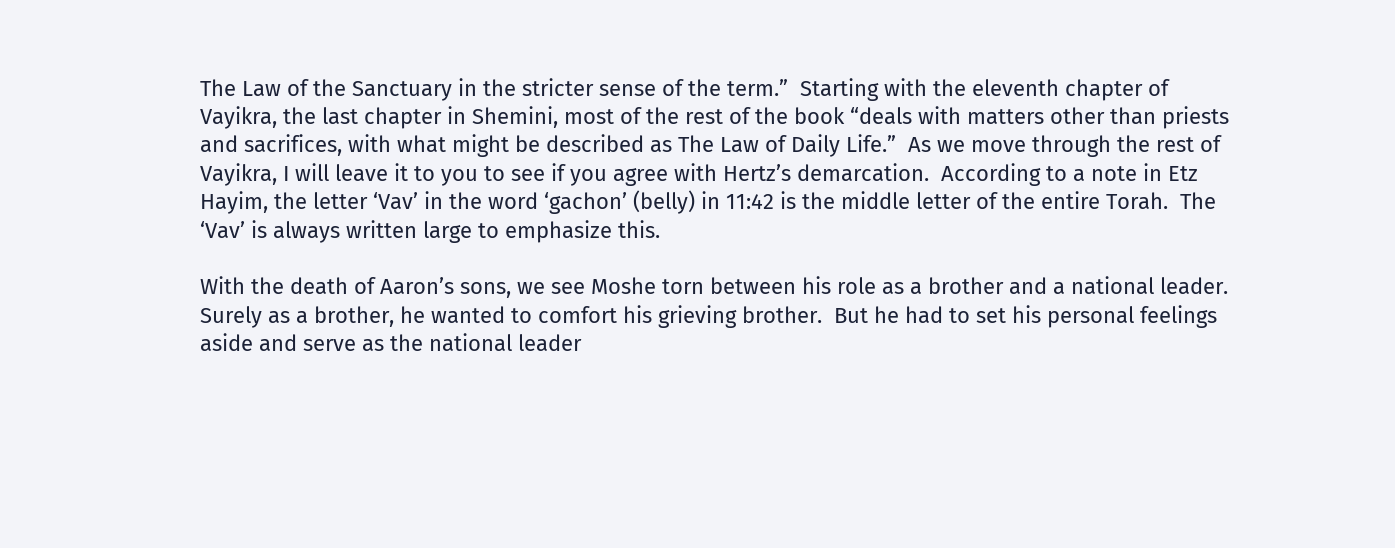The Law of the Sanctuary in the stricter sense of the term.”  Starting with the eleventh chapter of Vayikra, the last chapter in Shemini, most of the rest of the book “deals with matters other than priests and sacrifices, with what might be described as The Law of Daily Life.”  As we move through the rest of Vayikra, I will leave it to you to see if you agree with Hertz’s demarcation.  According to a note in Etz Hayim, the letter ‘Vav’ in the word ‘gachon’ (belly) in 11:42 is the middle letter of the entire Torah.  The ‘Vav’ is always written large to emphasize this.

With the death of Aaron’s sons, we see Moshe torn between his role as a brother and a national leader.  Surely as a brother, he wanted to comfort his grieving brother.  But he had to set his personal feelings aside and serve as the national leader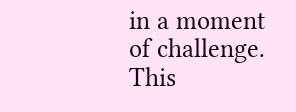in a moment of challenge.  This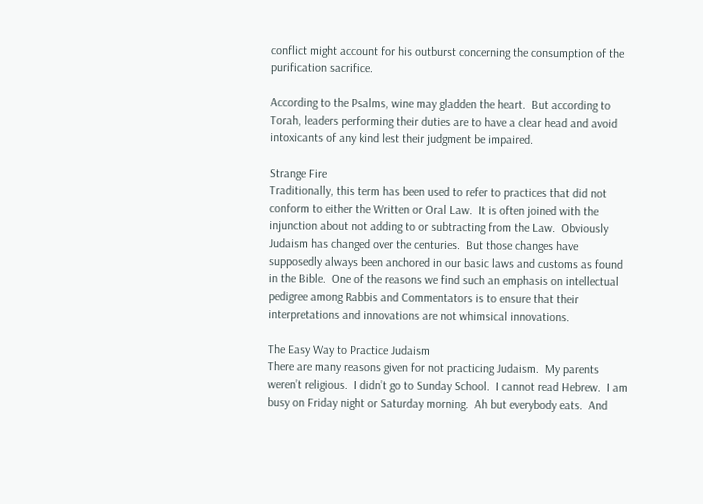conflict might account for his outburst concerning the consumption of the purification sacrifice.

According to the Psalms, wine may gladden the heart.  But according to Torah, leaders performing their duties are to have a clear head and avoid intoxicants of any kind lest their judgment be impaired.

Strange Fire
Traditionally, this term has been used to refer to practices that did not conform to either the Written or Oral Law.  It is often joined with the injunction about not adding to or subtracting from the Law.  Obviously Judaism has changed over the centuries.  But those changes have supposedly always been anchored in our basic laws and customs as found in the Bible.  One of the reasons we find such an emphasis on intellectual pedigree among Rabbis and Commentators is to ensure that their interpretations and innovations are not whimsical innovations.

The Easy Way to Practice Judaism
There are many reasons given for not practicing Judaism.  My parents weren’t religious.  I didn’t go to Sunday School.  I cannot read Hebrew.  I am busy on Friday night or Saturday morning.  Ah but everybody eats.  And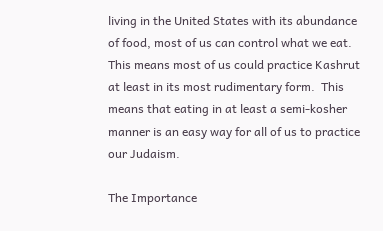living in the United States with its abundance of food, most of us can control what we eat.  This means most of us could practice Kashrut at least in its most rudimentary form.  This means that eating in at least a semi-kosher manner is an easy way for all of us to practice our Judaism.

The Importance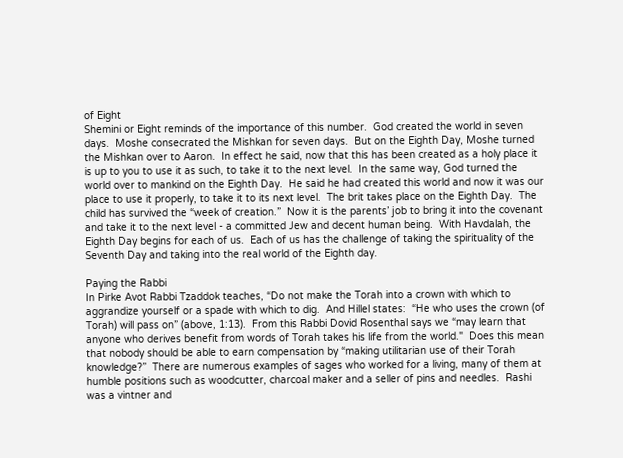of Eight
Shemini or Eight reminds of the importance of this number.  God created the world in seven days.  Moshe consecrated the Mishkan for seven days.  But on the Eighth Day, Moshe turned the Mishkan over to Aaron.  In effect he said, now that this has been created as a holy place it is up to you to use it as such, to take it to the next level.  In the same way, God turned the world over to mankind on the Eighth Day.  He said he had created this world and now it was our place to use it properly, to take it to its next level.  The brit takes place on the Eighth Day.  The child has survived the “week of creation.”  Now it is the parents’ job to bring it into the covenant and take it to the next level - a committed Jew and decent human being.  With Havdalah, the Eighth Day begins for each of us.  Each of us has the challenge of taking the spirituality of the Seventh Day and taking into the real world of the Eighth day.

Paying the Rabbi
In Pirke Avot Rabbi Tzaddok teaches, “Do not make the Torah into a crown with which to aggrandize yourself or a spade with which to dig.  And Hillel states:  “He who uses the crown (of Torah) will pass on” (above, 1:13).  From this Rabbi Dovid Rosenthal says we “may learn that anyone who derives benefit from words of Torah takes his life from the world."  Does this mean that nobody should be able to earn compensation by “making utilitarian use of their Torah knowledge?”  There are numerous examples of sages who worked for a living, many of them at humble positions such as woodcutter, charcoal maker and a seller of pins and needles.  Rashi was a vintner and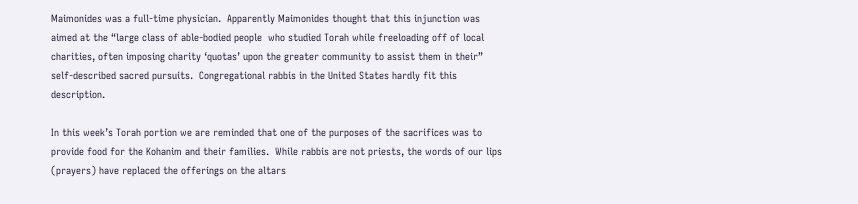Maimonides was a full-time physician.  Apparently Maimonides thought that this injunction was aimed at the “large class of able-bodied people  who studied Torah while freeloading off of local charities, often imposing charity ‘quotas’ upon the greater community to assist them in their” self-described sacred pursuits.  Congregational rabbis in the United States hardly fit this description.

In this week’s Torah portion we are reminded that one of the purposes of the sacrifices was to provide food for the Kohanim and their families.  While rabbis are not priests, the words of our lips (prayers) have replaced the offerings on the altars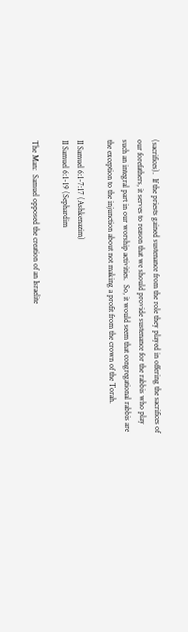(sacrifices).  If the priests gained sustenance from the role they played in offering the sacrifices of our forefathers, it serves to reason that we should provide sustenance for the rabbis who play such an integral part in our worship activities.  So, it would seem that congregational rabbis are the exception to the injunction about not making a profit from the crown of the Torah.

II Samuel 6:1-7:17 (Ashkenazim)
II Samuel 6:1-19 (Sephardim

The Man:  Samuel opposed the creation of an Israelite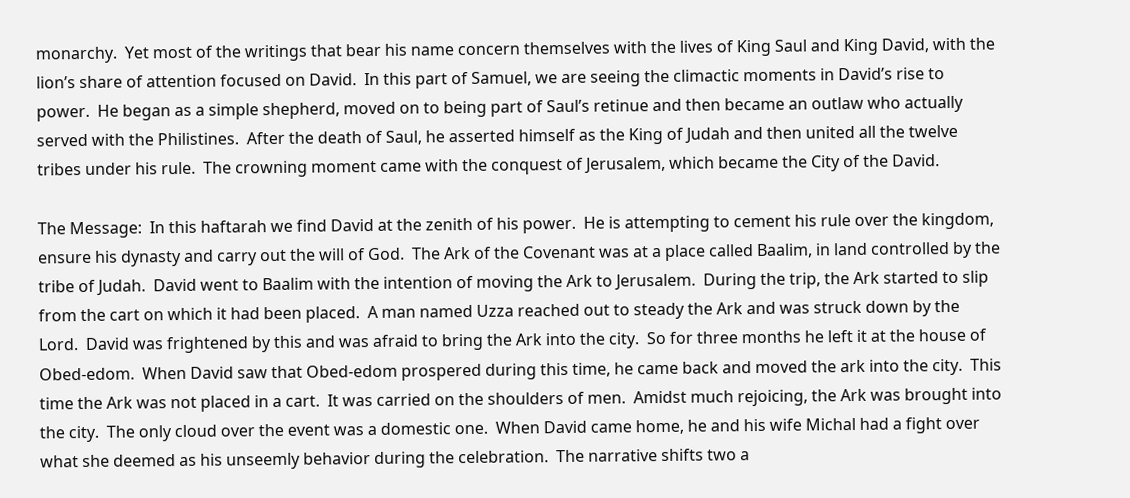monarchy.  Yet most of the writings that bear his name concern themselves with the lives of King Saul and King David, with the lion’s share of attention focused on David.  In this part of Samuel, we are seeing the climactic moments in David’s rise to power.  He began as a simple shepherd, moved on to being part of Saul’s retinue and then became an outlaw who actually served with the Philistines.  After the death of Saul, he asserted himself as the King of Judah and then united all the twelve tribes under his rule.  The crowning moment came with the conquest of Jerusalem, which became the City of the David.

The Message:  In this haftarah we find David at the zenith of his power.  He is attempting to cement his rule over the kingdom, ensure his dynasty and carry out the will of God.  The Ark of the Covenant was at a place called Baalim, in land controlled by the tribe of Judah.  David went to Baalim with the intention of moving the Ark to Jerusalem.  During the trip, the Ark started to slip from the cart on which it had been placed.  A man named Uzza reached out to steady the Ark and was struck down by the Lord.  David was frightened by this and was afraid to bring the Ark into the city.  So for three months he left it at the house of Obed-edom.  When David saw that Obed-edom prospered during this time, he came back and moved the ark into the city.  This time the Ark was not placed in a cart.  It was carried on the shoulders of men.  Amidst much rejoicing, the Ark was brought into the city.  The only cloud over the event was a domestic one.  When David came home, he and his wife Michal had a fight over what she deemed as his unseemly behavior during the celebration.  The narrative shifts two a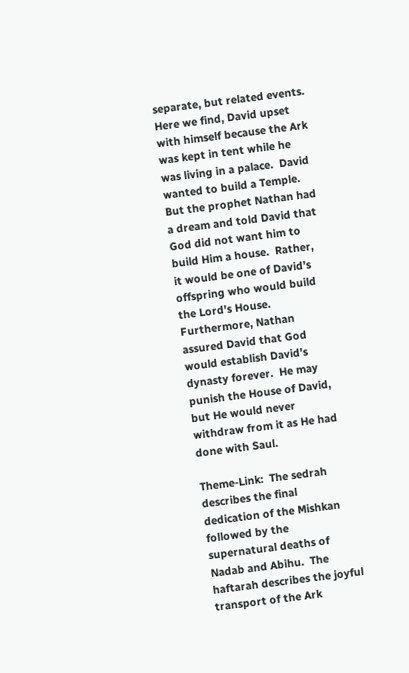separate, but related events.  Here we find, David upset with himself because the Ark was kept in tent while he was living in a palace.  David wanted to build a Temple.  But the prophet Nathan had a dream and told David that God did not want him to build Him a house.  Rather, it would be one of David’s offspring who would build the Lord’s House.  Furthermore, Nathan assured David that God would establish David’s dynasty forever.  He may punish the House of David, but He would never withdraw from it as He had done with Saul.

Theme-Link:  The sedrah describes the final dedication of the Mishkan followed by the supernatural deaths of Nadab and Abihu.  The haftarah describes the joyful transport of the Ark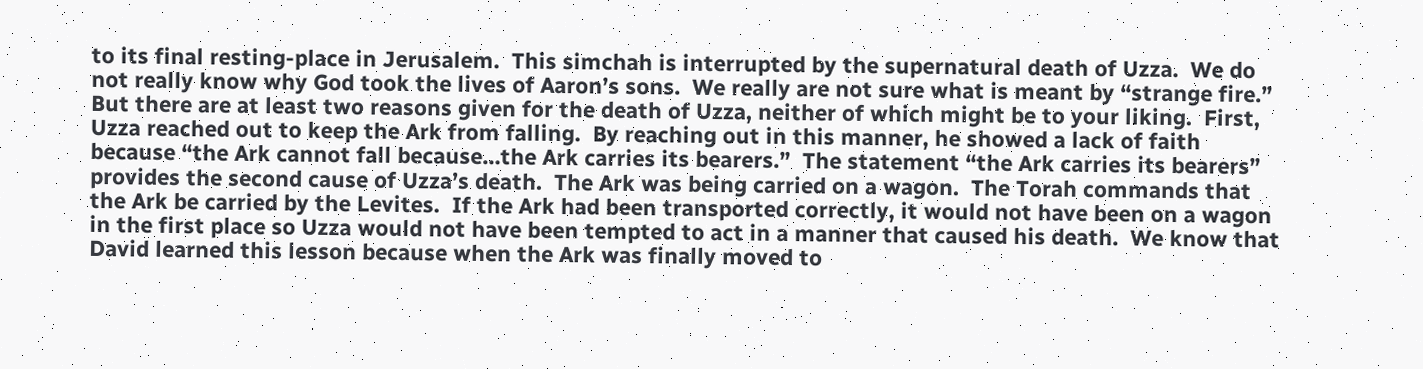to its final resting-place in Jerusalem.  This simchah is interrupted by the supernatural death of Uzza.  We do not really know why God took the lives of Aaron’s sons.  We really are not sure what is meant by “strange fire.”  But there are at least two reasons given for the death of Uzza, neither of which might be to your liking.  First, Uzza reached out to keep the Ark from falling.  By reaching out in this manner, he showed a lack of faith because “the Ark cannot fall because…the Ark carries its bearers.”  The statement “the Ark carries its bearers” provides the second cause of Uzza’s death.  The Ark was being carried on a wagon.  The Torah commands that the Ark be carried by the Levites.  If the Ark had been transported correctly, it would not have been on a wagon in the first place so Uzza would not have been tempted to act in a manner that caused his death.  We know that David learned this lesson because when the Ark was finally moved to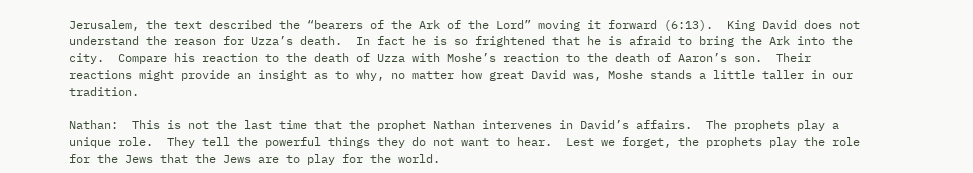Jerusalem, the text described the “bearers of the Ark of the Lord” moving it forward (6:13).  King David does not understand the reason for Uzza’s death.  In fact he is so frightened that he is afraid to bring the Ark into the city.  Compare his reaction to the death of Uzza with Moshe’s reaction to the death of Aaron’s son.  Their reactions might provide an insight as to why, no matter how great David was, Moshe stands a little taller in our tradition.

Nathan:  This is not the last time that the prophet Nathan intervenes in David’s affairs.  The prophets play a unique role.  They tell the powerful things they do not want to hear.  Lest we forget, the prophets play the role for the Jews that the Jews are to play for the world.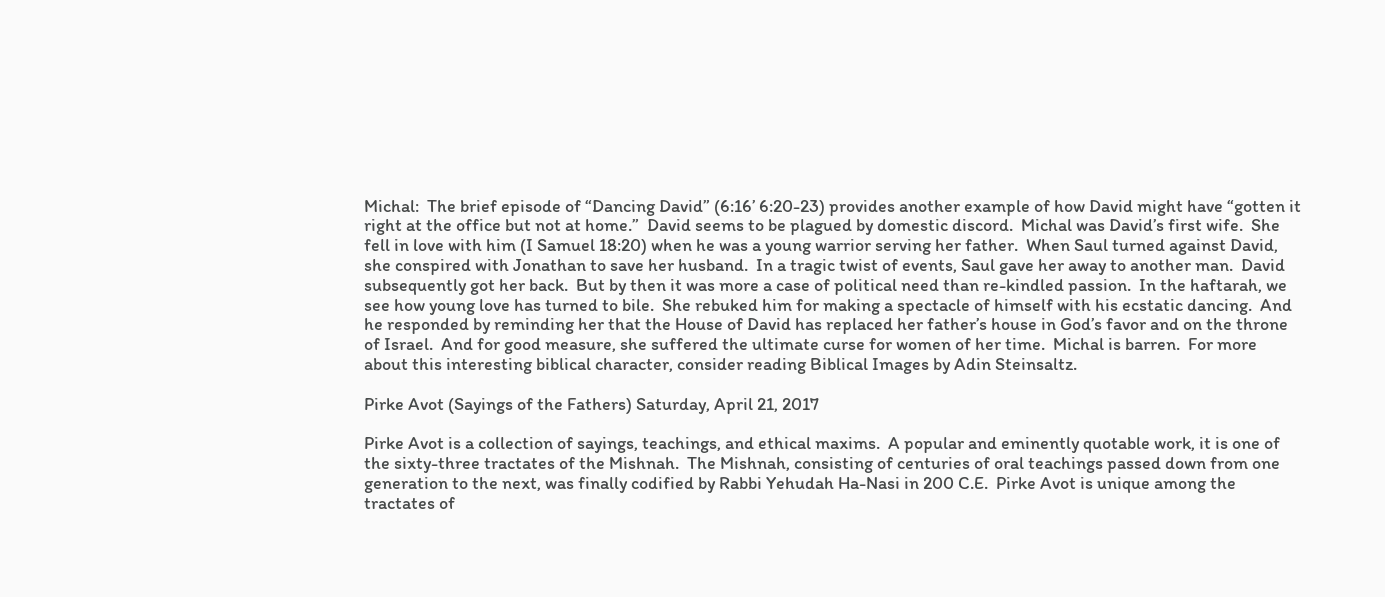Michal:  The brief episode of “Dancing David” (6:16’ 6:20-23) provides another example of how David might have “gotten it right at the office but not at home.”  David seems to be plagued by domestic discord.  Michal was David’s first wife.  She fell in love with him (I Samuel 18:20) when he was a young warrior serving her father.  When Saul turned against David, she conspired with Jonathan to save her husband.  In a tragic twist of events, Saul gave her away to another man.  David subsequently got her back.  But by then it was more a case of political need than re-kindled passion.  In the haftarah, we see how young love has turned to bile.  She rebuked him for making a spectacle of himself with his ecstatic dancing.  And he responded by reminding her that the House of David has replaced her father’s house in God’s favor and on the throne of Israel.  And for good measure, she suffered the ultimate curse for women of her time.  Michal is barren.  For more about this interesting biblical character, consider reading Biblical Images by Adin Steinsaltz.

Pirke Avot (Sayings of the Fathers) Saturday, April 21, 2017

Pirke Avot is a collection of sayings, teachings, and ethical maxims.  A popular and eminently quotable work, it is one of the sixty-three tractates of the Mishnah.  The Mishnah, consisting of centuries of oral teachings passed down from one generation to the next, was finally codified by Rabbi Yehudah Ha-Nasi in 200 C.E.  Pirke Avot is unique among the tractates of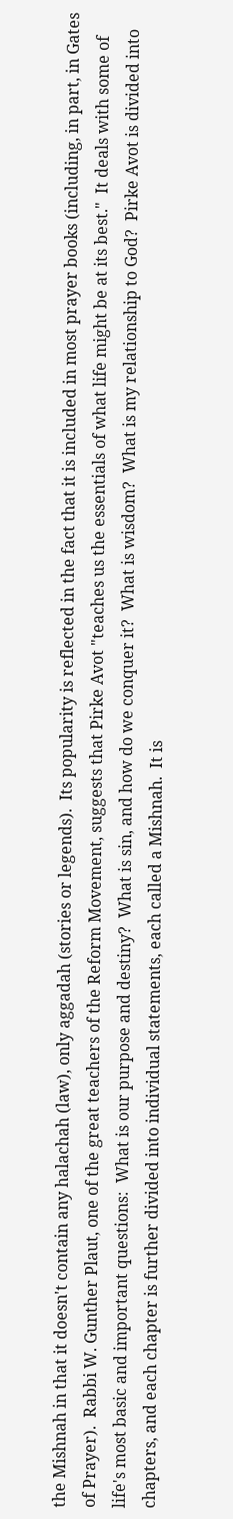the Mishnah in that it doesn't contain any halachah (law), only aggadah (stories or legends).  Its popularity is reflected in the fact that it is included in most prayer books (including, in part, in Gates of Prayer).  Rabbi W. Gunther Plaut, one of the great teachers of the Reform Movement, suggests that Pirke Avot "teaches us the essentials of what life might be at its best."  It deals with some of life's most basic and important questions:  What is our purpose and destiny?  What is sin, and how do we conquer it?  What is wisdom?  What is my relationship to God?  Pirke Avot is divided into chapters, and each chapter is further divided into individual statements, each called a Mishnah.  It is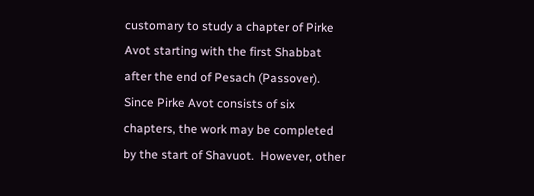customary to study a chapter of Pirke Avot starting with the first Shabbat after the end of Pesach (Passover).  Since Pirke Avot consists of six chapters, the work may be completed by the start of Shavuot.  However, other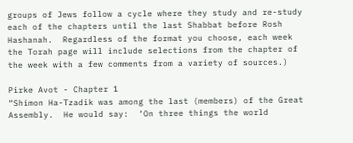groups of Jews follow a cycle where they study and re-study each of the chapters until the last Shabbat before Rosh Hashanah.  Regardless of the format you choose, each week the Torah page will include selections from the chapter of the week with a few comments from a variety of sources.)

Pirke Avot - Chapter 1
“Shimon Ha-Tzadik was among the last (members) of the Great Assembly.  He would say:  ‘On three things the world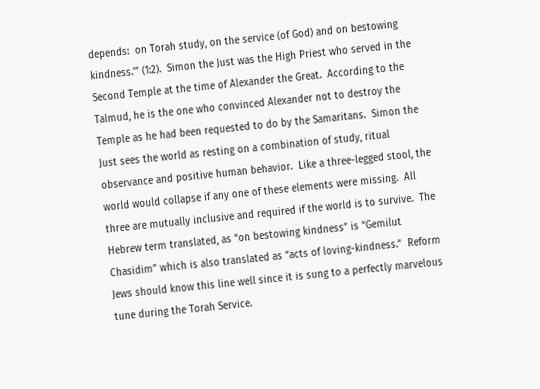depends:  on Torah study, on the service (of God) and on bestowing kindness.’” (1:2).  Simon the Just was the High Priest who served in the Second Temple at the time of Alexander the Great.  According to the Talmud, he is the one who convinced Alexander not to destroy the Temple as he had been requested to do by the Samaritans.  Simon the Just sees the world as resting on a combination of study, ritual observance and positive human behavior.  Like a three-legged stool, the world would collapse if any one of these elements were missing.  All three are mutually inclusive and required if the world is to survive.  The Hebrew term translated, as “on bestowing kindness” is “Gemilut Chasidim” which is also translated as “acts of loving-kindness.”  Reform Jews should know this line well since it is sung to a perfectly marvelous tune during the Torah Service.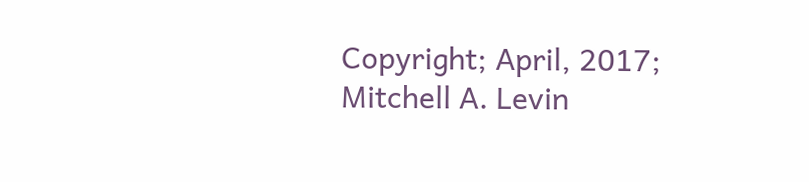Copyright; April, 2017; Mitchell A. Levin